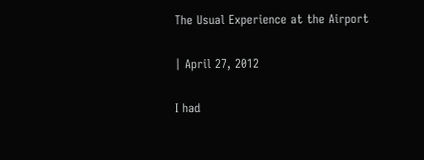The Usual Experience at the Airport

| April 27, 2012

I had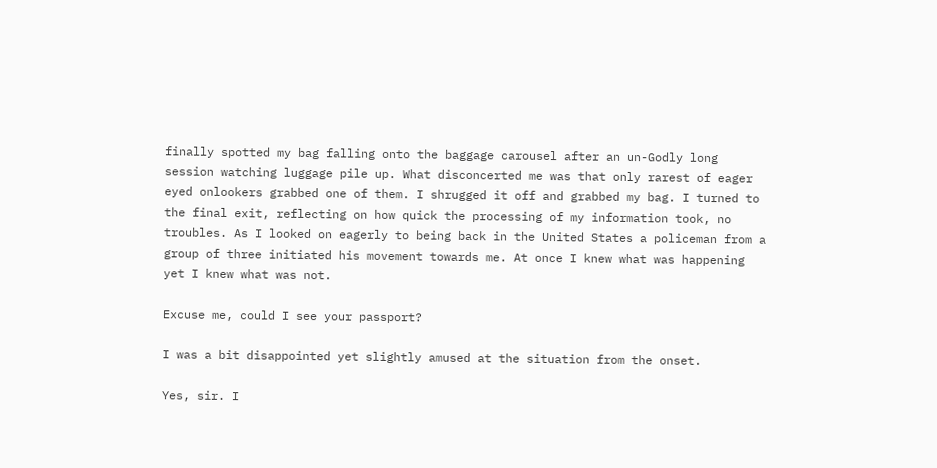finally spotted my bag falling onto the baggage carousel after an un-Godly long session watching luggage pile up. What disconcerted me was that only rarest of eager eyed onlookers grabbed one of them. I shrugged it off and grabbed my bag. I turned to the final exit, reflecting on how quick the processing of my information took, no troubles. As I looked on eagerly to being back in the United States a policeman from a group of three initiated his movement towards me. At once I knew what was happening yet I knew what was not.

Excuse me, could I see your passport?

I was a bit disappointed yet slightly amused at the situation from the onset.

Yes, sir. I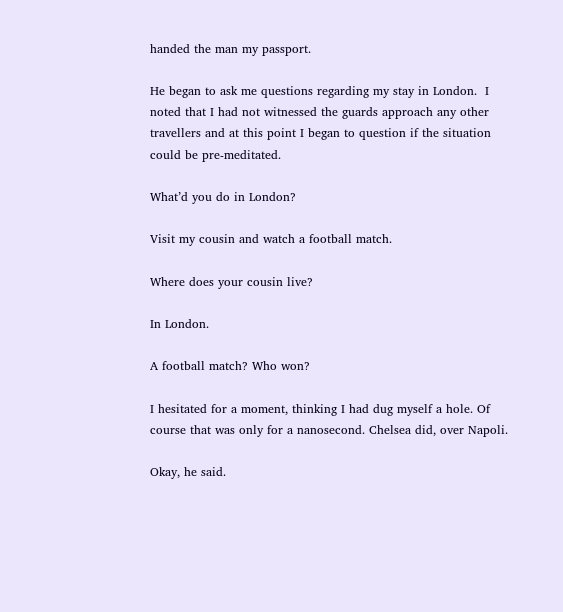handed the man my passport.

He began to ask me questions regarding my stay in London.  I noted that I had not witnessed the guards approach any other travellers and at this point I began to question if the situation could be pre-meditated.

What’d you do in London?

Visit my cousin and watch a football match.

Where does your cousin live?

In London.

A football match? Who won?

I hesitated for a moment, thinking I had dug myself a hole. Of course that was only for a nanosecond. Chelsea did, over Napoli.

Okay, he said.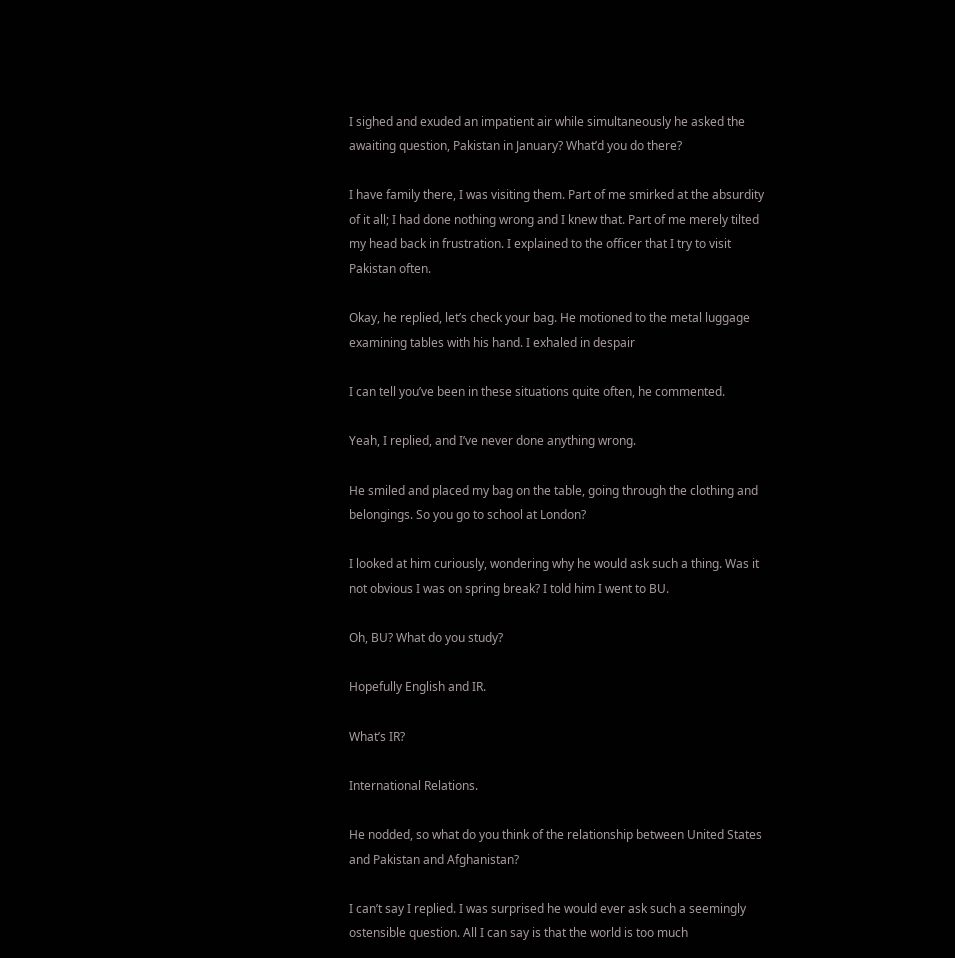I sighed and exuded an impatient air while simultaneously he asked the awaiting question, Pakistan in January? What’d you do there?

I have family there, I was visiting them. Part of me smirked at the absurdity of it all; I had done nothing wrong and I knew that. Part of me merely tilted my head back in frustration. I explained to the officer that I try to visit Pakistan often.

Okay, he replied, let’s check your bag. He motioned to the metal luggage examining tables with his hand. I exhaled in despair

I can tell you’ve been in these situations quite often, he commented.

Yeah, I replied, and I’ve never done anything wrong.

He smiled and placed my bag on the table, going through the clothing and belongings. So you go to school at London?

I looked at him curiously, wondering why he would ask such a thing. Was it not obvious I was on spring break? I told him I went to BU.

Oh, BU? What do you study?

Hopefully English and IR.

What’s IR?

International Relations.

He nodded, so what do you think of the relationship between United States and Pakistan and Afghanistan?

I can’t say I replied. I was surprised he would ever ask such a seemingly ostensible question. All I can say is that the world is too much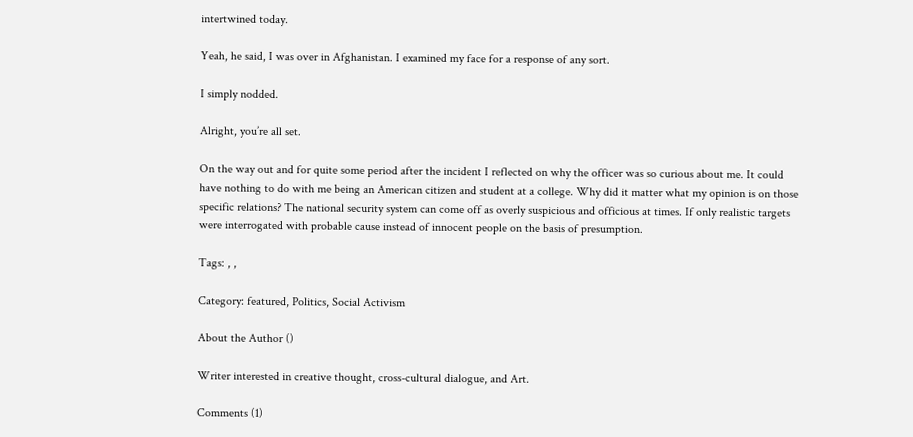intertwined today.

Yeah, he said, I was over in Afghanistan. I examined my face for a response of any sort.

I simply nodded.

Alright, you’re all set.

On the way out and for quite some period after the incident I reflected on why the officer was so curious about me. It could have nothing to do with me being an American citizen and student at a college. Why did it matter what my opinion is on those specific relations? The national security system can come off as overly suspicious and officious at times. If only realistic targets were interrogated with probable cause instead of innocent people on the basis of presumption.

Tags: , ,

Category: featured, Politics, Social Activism

About the Author ()

Writer interested in creative thought, cross-cultural dialogue, and Art.

Comments (1)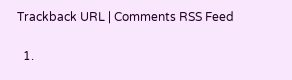Trackback URL | Comments RSS Feed

  1.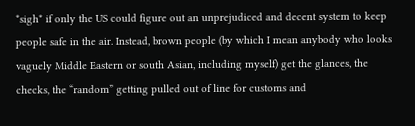*sigh* if only the US could figure out an unprejudiced and decent system to keep people safe in the air. Instead, brown people (by which I mean anybody who looks vaguely Middle Eastern or south Asian, including myself) get the glances, the checks, the “random” getting pulled out of line for customs and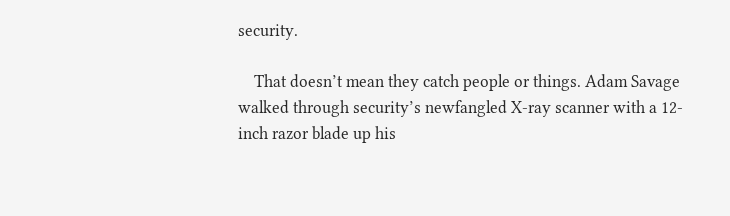security.

    That doesn’t mean they catch people or things. Adam Savage walked through security’s newfangled X-ray scanner with a 12-inch razor blade up his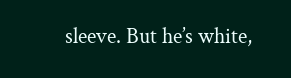sleeve. But he’s white,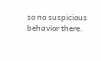so no suspicious behavior there.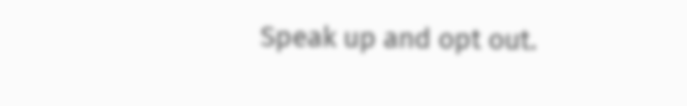Speak up and opt out.